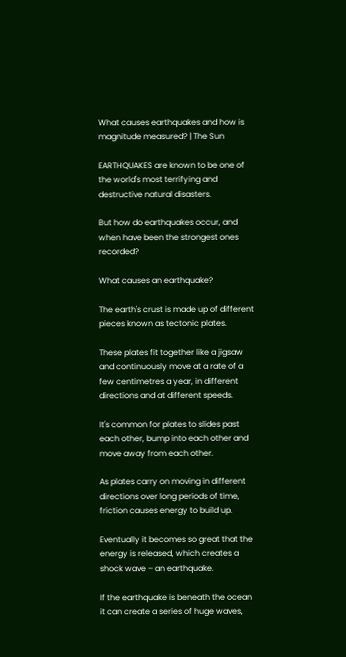What causes earthquakes and how is magnitude measured? | The Sun

EARTHQUAKES are known to be one of the world's most terrifying and destructive natural disasters.

But how do earthquakes occur, and when have been the strongest ones recorded?

What causes an earthquake?

The earth's crust is made up of different pieces known as tectonic plates.

These plates fit together like a jigsaw and continuously move at a rate of a few centimetres a year, in different directions and at different speeds.

It's common for plates to slides past each other, bump into each other and move away from each other.

As plates carry on moving in different directions over long periods of time, friction causes energy to build up.

Eventually it becomes so great that the energy is released, which creates a shock wave – an earthquake.

If the earthquake is beneath the ocean it can create a series of huge waves,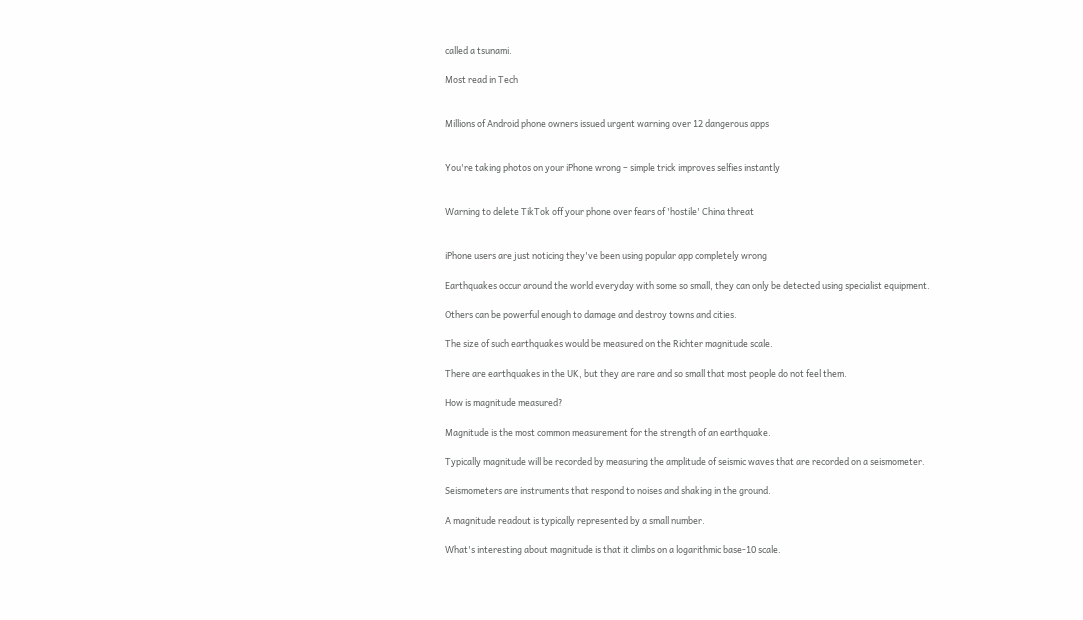called a tsunami.

Most read in Tech


Millions of Android phone owners issued urgent warning over 12 dangerous apps


You're taking photos on your iPhone wrong – simple trick improves selfies instantly


Warning to delete TikTok off your phone over fears of 'hostile' China threat


iPhone users are just noticing they've been using popular app completely wrong

Earthquakes occur around the world everyday with some so small, they can only be detected using specialist equipment.

Others can be powerful enough to damage and destroy towns and cities.

The size of such earthquakes would be measured on the Richter magnitude scale.

There are earthquakes in the UK, but they are rare and so small that most people do not feel them.

How is magnitude measured?

Magnitude is the most common measurement for the strength of an earthquake.

Typically magnitude will be recorded by measuring the amplitude of seismic waves that are recorded on a seismometer.

Seismometers are instruments that respond to noises and shaking in the ground.

A magnitude readout is typically represented by a small number.

What's interesting about magnitude is that it climbs on a logarithmic base-10 scale.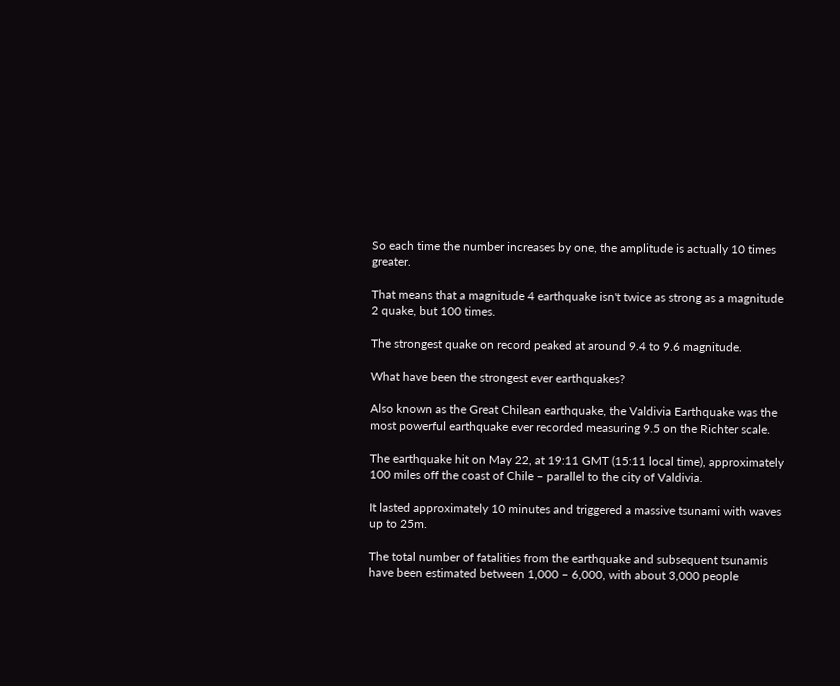So each time the number increases by one, the amplitude is actually 10 times greater.

That means that a magnitude 4 earthquake isn't twice as strong as a magnitude 2 quake, but 100 times.

The strongest quake on record peaked at around 9.4 to 9.6 magnitude.

What have been the strongest ever earthquakes?

Also known as the Great Chilean earthquake, the Valdivia Earthquake was the most powerful earthquake ever recorded measuring 9.5 on the Richter scale.

The earthquake hit on May 22, at 19:11 GMT (15:11 local time), approximately 100 miles off the coast of Chile – parallel to the city of Valdivia.

It lasted approximately 10 minutes and triggered a massive tsunami with waves up to 25m.

The total number of fatalities from the earthquake and subsequent tsunamis have been estimated between 1,000 – 6,000, with about 3,000 people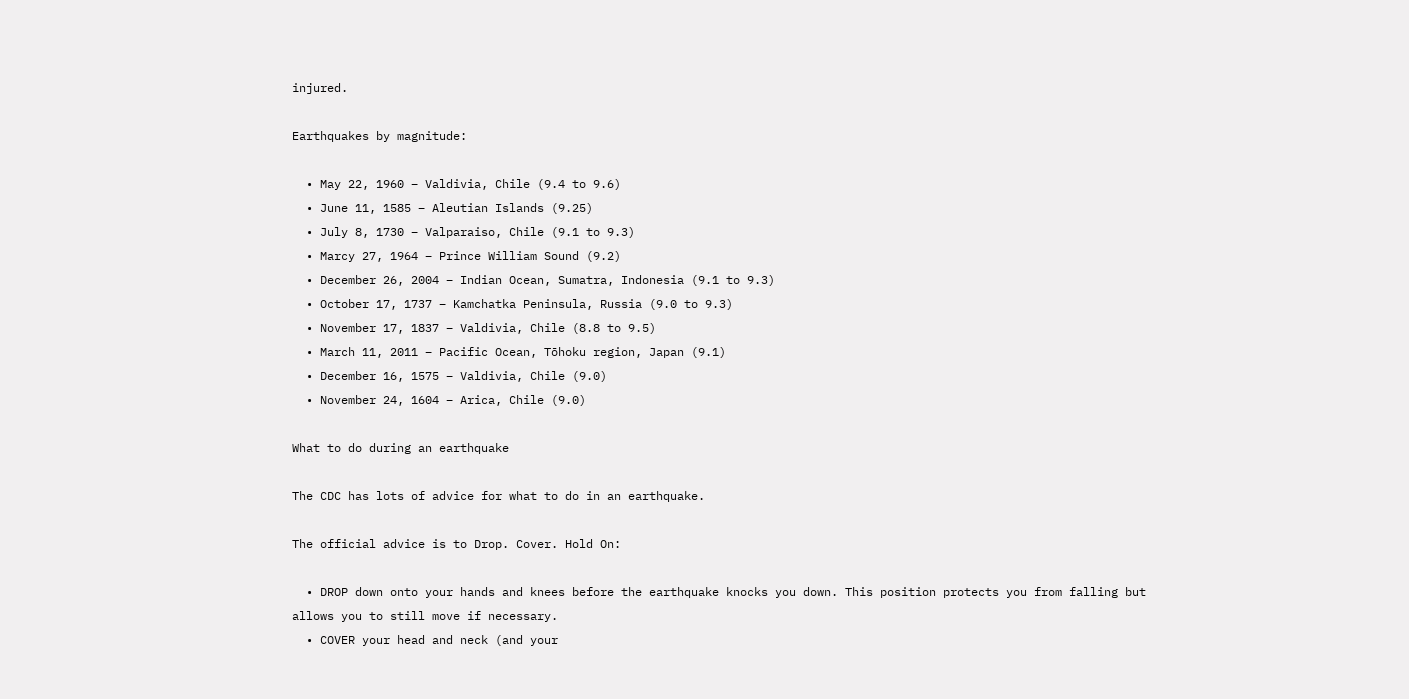injured.

Earthquakes by magnitude:

  • May 22, 1960 – Valdivia, Chile (9.4 to 9.6)
  • June 11, 1585 – Aleutian Islands (9.25)
  • July 8, 1730 – Valparaiso, Chile (9.1 to 9.3)
  • Marcy 27, 1964 – Prince William Sound (9.2)
  • December 26, 2004 – Indian Ocean, Sumatra, Indonesia (9.1 to 9.3)
  • October 17, 1737 – Kamchatka Peninsula, Russia (9.0 to 9.3)
  • November 17, 1837 – Valdivia, Chile (8.8 to 9.5)
  • March 11, 2011 – Pacific Ocean, Tōhoku region, Japan (9.1)
  • December 16, 1575 – Valdivia, Chile (9.0)
  • November 24, 1604 – Arica, Chile (9.0)

What to do during an earthquake

The CDC has lots of advice for what to do in an earthquake.

The official advice is to Drop. Cover. Hold On:

  • DROP down onto your hands and knees before the earthquake knocks you down. This position protects you from falling but allows you to still move if necessary.
  • COVER your head and neck (and your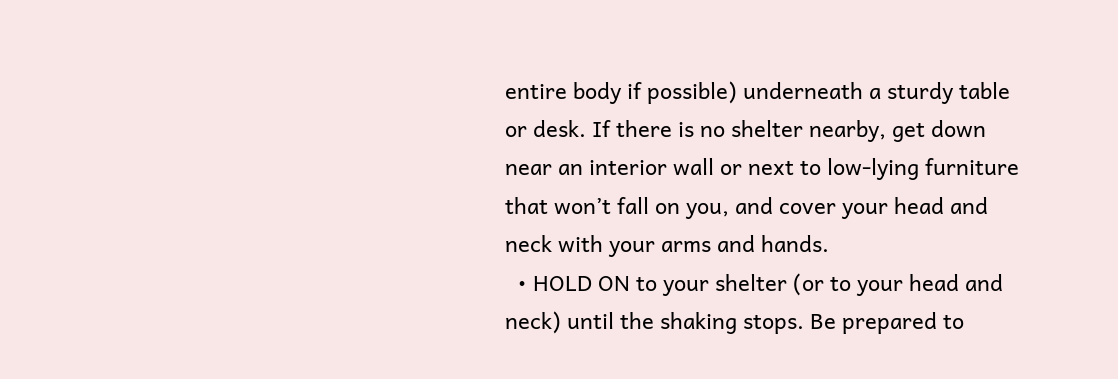entire body if possible) underneath a sturdy table or desk. If there is no shelter nearby, get down near an interior wall or next to low-lying furniture that won’t fall on you, and cover your head and neck with your arms and hands.
  • HOLD ON to your shelter (or to your head and neck) until the shaking stops. Be prepared to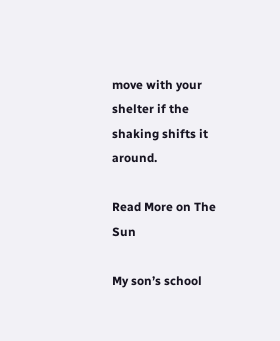move with your shelter if the shaking shifts it around.

Read More on The Sun

My son’s school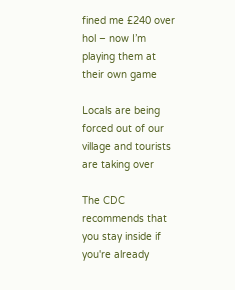fined me £240 over hol – now I’m playing them at their own game

Locals are being forced out of our village and tourists are taking over

The CDC recommends that you stay inside if you're already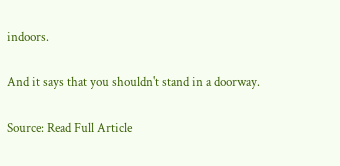indoors.

And it says that you shouldn't stand in a doorway.

Source: Read Full Article